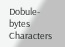Dobule-bytes Characters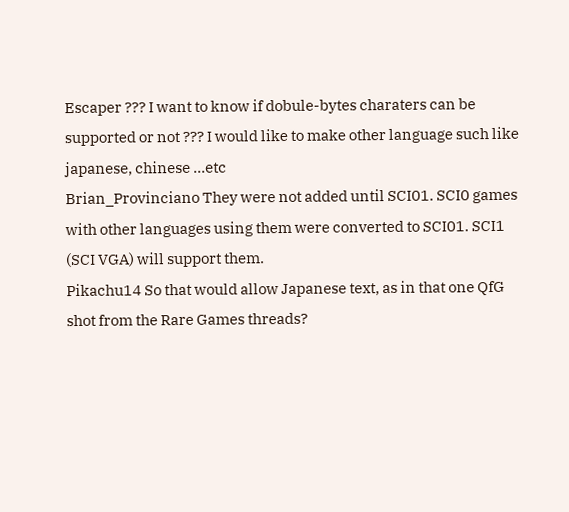Escaper ??? I want to know if dobule-bytes charaters can be supported or not ??? I would like to make other language such like japanese, chinese ...etc
Brian_Provinciano They were not added until SCI01. SCI0 games with other languages using them were converted to SCI01. SCI1 (SCI VGA) will support them.
Pikachu14 So that would allow Japanese text, as in that one QfG shot from the Rare Games threads?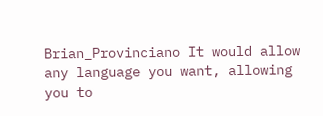Brian_Provinciano It would allow any language you want, allowing you to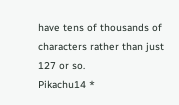have tens of thousands of characters rather than just 127 or so.
Pikachu14 *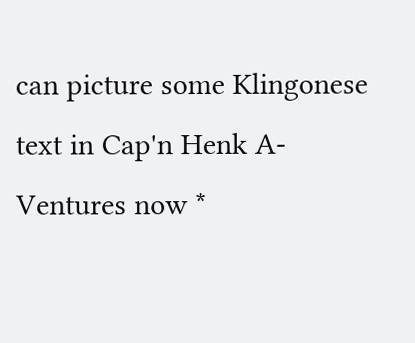can picture some Klingonese text in Cap'n Henk A-Ventures now *